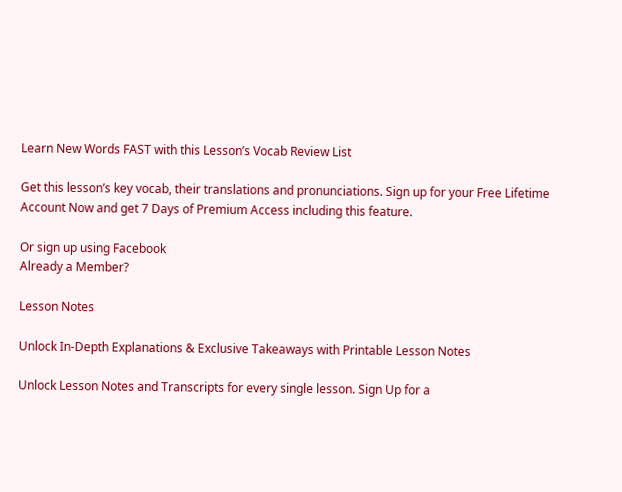Learn New Words FAST with this Lesson’s Vocab Review List

Get this lesson’s key vocab, their translations and pronunciations. Sign up for your Free Lifetime Account Now and get 7 Days of Premium Access including this feature.

Or sign up using Facebook
Already a Member?

Lesson Notes

Unlock In-Depth Explanations & Exclusive Takeaways with Printable Lesson Notes

Unlock Lesson Notes and Transcripts for every single lesson. Sign Up for a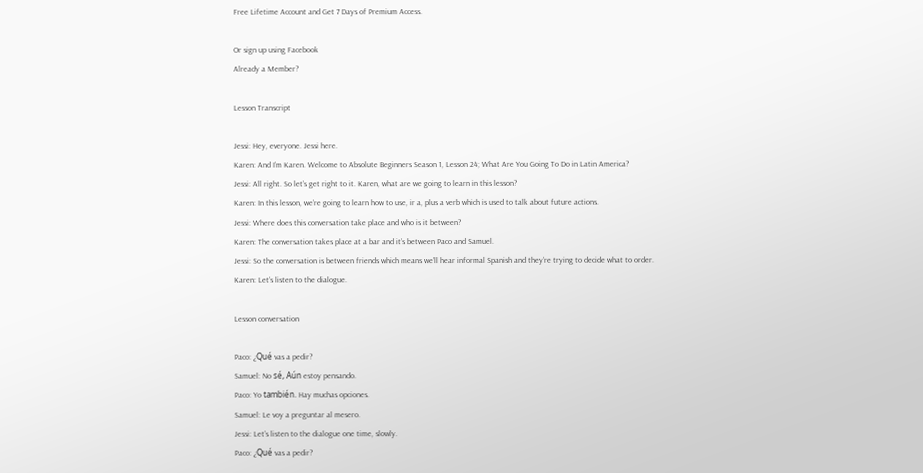Free Lifetime Account and Get 7 Days of Premium Access.

Or sign up using Facebook
Already a Member?

Lesson Transcript

Jessi: Hey, everyone. Jessi here.
Karen: And I’m Karen. Welcome to Absolute Beginners Season 1, Lesson 24; What Are You Going To Do in Latin America?
Jessi: All right. So let’s get right to it. Karen, what are we going to learn in this lesson?
Karen: In this lesson, we’re going to learn how to use, ir a, plus a verb which is used to talk about future actions.
Jessi: Where does this conversation take place and who is it between?
Karen: The conversation takes place at a bar and it’s between Paco and Samuel.
Jessi: So the conversation is between friends which means we’ll hear informal Spanish and they’re trying to decide what to order.
Karen: Let’s listen to the dialogue.

Lesson conversation

Paco: ¿Qué vas a pedir?
Samuel: No sé, Aún estoy pensando.
Paco: Yo también. Hay muchas opciones.
Samuel: Le voy a preguntar al mesero.
Jessi: Let’s listen to the dialogue one time, slowly.
Paco: ¿Qué vas a pedir?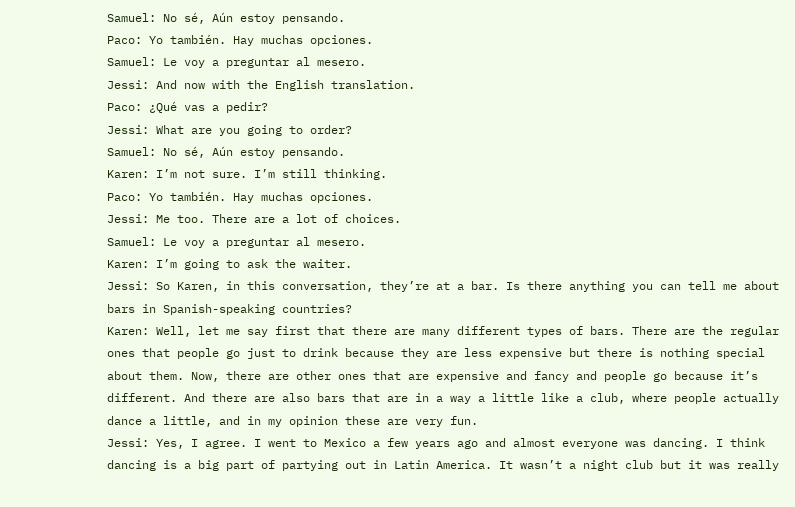Samuel: No sé, Aún estoy pensando.
Paco: Yo también. Hay muchas opciones.
Samuel: Le voy a preguntar al mesero.
Jessi: And now with the English translation.
Paco: ¿Qué vas a pedir?
Jessi: What are you going to order?
Samuel: No sé, Aún estoy pensando.
Karen: I’m not sure. I’m still thinking.
Paco: Yo también. Hay muchas opciones.
Jessi: Me too. There are a lot of choices.
Samuel: Le voy a preguntar al mesero.
Karen: I’m going to ask the waiter.
Jessi: So Karen, in this conversation, they’re at a bar. Is there anything you can tell me about bars in Spanish-speaking countries?
Karen: Well, let me say first that there are many different types of bars. There are the regular ones that people go just to drink because they are less expensive but there is nothing special about them. Now, there are other ones that are expensive and fancy and people go because it’s different. And there are also bars that are in a way a little like a club, where people actually dance a little, and in my opinion these are very fun.
Jessi: Yes, I agree. I went to Mexico a few years ago and almost everyone was dancing. I think dancing is a big part of partying out in Latin America. It wasn’t a night club but it was really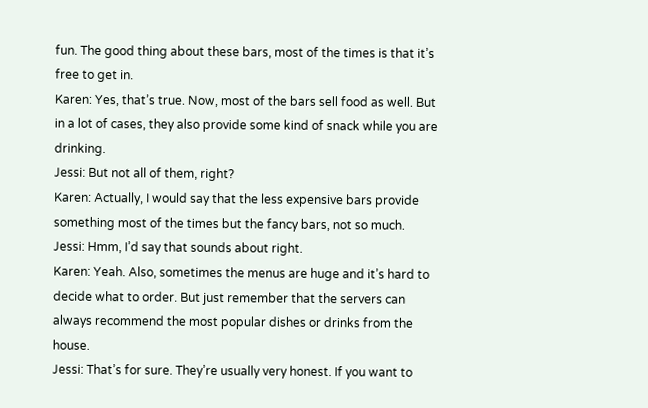fun. The good thing about these bars, most of the times is that it’s free to get in.
Karen: Yes, that’s true. Now, most of the bars sell food as well. But in a lot of cases, they also provide some kind of snack while you are drinking.
Jessi: But not all of them, right?
Karen: Actually, I would say that the less expensive bars provide something most of the times but the fancy bars, not so much.
Jessi: Hmm, I’d say that sounds about right.
Karen: Yeah. Also, sometimes the menus are huge and it’s hard to decide what to order. But just remember that the servers can always recommend the most popular dishes or drinks from the house.
Jessi: That’s for sure. They’re usually very honest. If you want to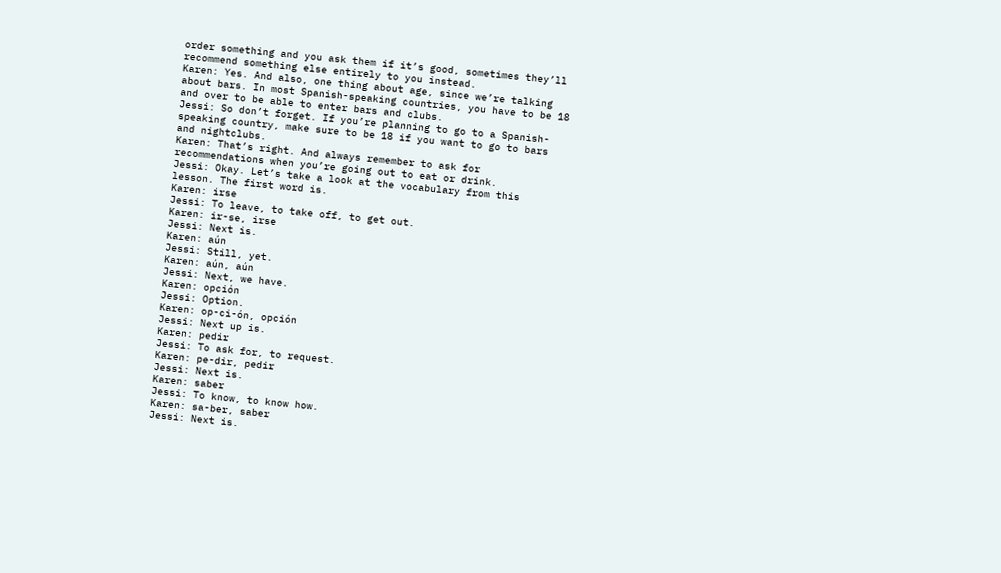order something and you ask them if it’s good, sometimes they’ll recommend something else entirely to you instead.
Karen: Yes. And also, one thing about age, since we’re talking about bars. In most Spanish-speaking countries, you have to be 18 and over to be able to enter bars and clubs.
Jessi: So don’t forget. If you’re planning to go to a Spanish-speaking country, make sure to be 18 if you want to go to bars and nightclubs.
Karen: That’s right. And always remember to ask for recommendations when you’re going out to eat or drink.
Jessi: Okay. Let’s take a look at the vocabulary from this lesson. The first word is.
Karen: irse
Jessi: To leave, to take off, to get out.
Karen: ir-se, irse
Jessi: Next is.
Karen: aún
Jessi: Still, yet.
Karen: aún, aún
Jessi: Next, we have.
Karen: opción
Jessi: Option.
Karen: op-ci-ón, opción
Jessi: Next up is.
Karen: pedir
Jessi: To ask for, to request.
Karen: pe-dir, pedir
Jessi: Next is.
Karen: saber
Jessi: To know, to know how.
Karen: sa-ber, saber
Jessi: Next is.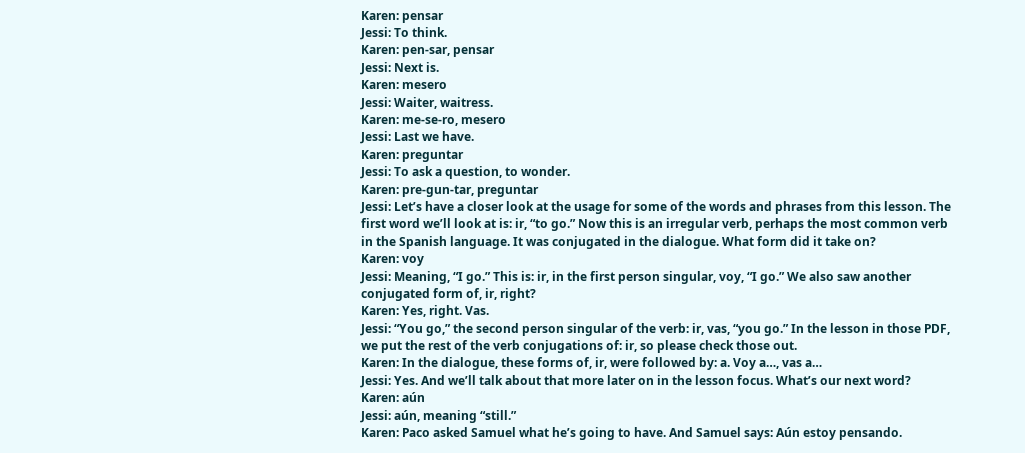Karen: pensar
Jessi: To think.
Karen: pen-sar, pensar
Jessi: Next is.
Karen: mesero
Jessi: Waiter, waitress.
Karen: me-se-ro, mesero
Jessi: Last we have.
Karen: preguntar
Jessi: To ask a question, to wonder.
Karen: pre-gun-tar, preguntar
Jessi: Let’s have a closer look at the usage for some of the words and phrases from this lesson. The first word we’ll look at is: ir, “to go.” Now this is an irregular verb, perhaps the most common verb in the Spanish language. It was conjugated in the dialogue. What form did it take on?
Karen: voy
Jessi: Meaning, “I go.” This is: ir, in the first person singular, voy, “I go.” We also saw another conjugated form of, ir, right?
Karen: Yes, right. Vas.
Jessi: “You go,” the second person singular of the verb: ir, vas, “you go.” In the lesson in those PDF, we put the rest of the verb conjugations of: ir, so please check those out.
Karen: In the dialogue, these forms of, ir, were followed by: a. Voy a…, vas a…
Jessi: Yes. And we’ll talk about that more later on in the lesson focus. What’s our next word?
Karen: aún
Jessi: aún, meaning “still.”
Karen: Paco asked Samuel what he’s going to have. And Samuel says: Aún estoy pensando.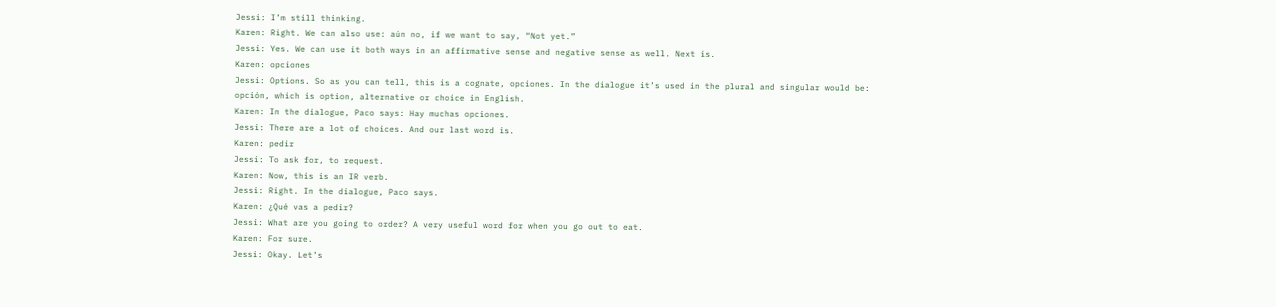Jessi: I’m still thinking.
Karen: Right. We can also use: aún no, if we want to say, “Not yet.”
Jessi: Yes. We can use it both ways in an affirmative sense and negative sense as well. Next is.
Karen: opciones
Jessi: Options. So as you can tell, this is a cognate, opciones. In the dialogue it’s used in the plural and singular would be: opción, which is option, alternative or choice in English.
Karen: In the dialogue, Paco says: Hay muchas opciones.
Jessi: There are a lot of choices. And our last word is.
Karen: pedir
Jessi: To ask for, to request.
Karen: Now, this is an IR verb.
Jessi: Right. In the dialogue, Paco says.
Karen: ¿Qué vas a pedir?
Jessi: What are you going to order? A very useful word for when you go out to eat.
Karen: For sure.
Jessi: Okay. Let’s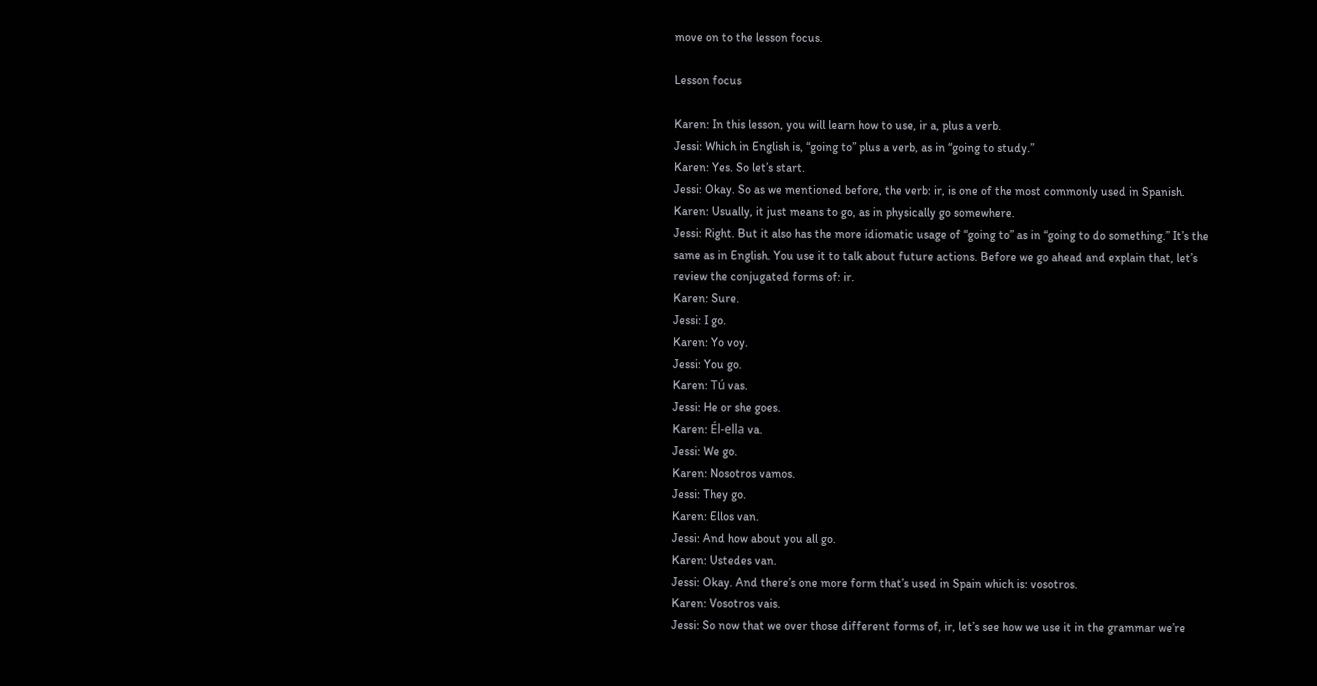move on to the lesson focus.

Lesson focus

Karen: In this lesson, you will learn how to use, ir a, plus a verb.
Jessi: Which in English is, “going to” plus a verb, as in “going to study.”
Karen: Yes. So let’s start.
Jessi: Okay. So as we mentioned before, the verb: ir, is one of the most commonly used in Spanish.
Karen: Usually, it just means to go, as in physically go somewhere.
Jessi: Right. But it also has the more idiomatic usage of “going to” as in “going to do something.” It’s the same as in English. You use it to talk about future actions. Before we go ahead and explain that, let’s review the conjugated forms of: ir.
Karen: Sure.
Jessi: I go.
Karen: Yo voy.
Jessi: You go.
Karen: Tú vas.
Jessi: He or she goes.
Karen: Él-ella va.
Jessi: We go.
Karen: Nosotros vamos.
Jessi: They go.
Karen: Ellos van.
Jessi: And how about you all go.
Karen: Ustedes van.
Jessi: Okay. And there’s one more form that’s used in Spain which is: vosotros.
Karen: Vosotros vais.
Jessi: So now that we over those different forms of, ir, let’s see how we use it in the grammar we’re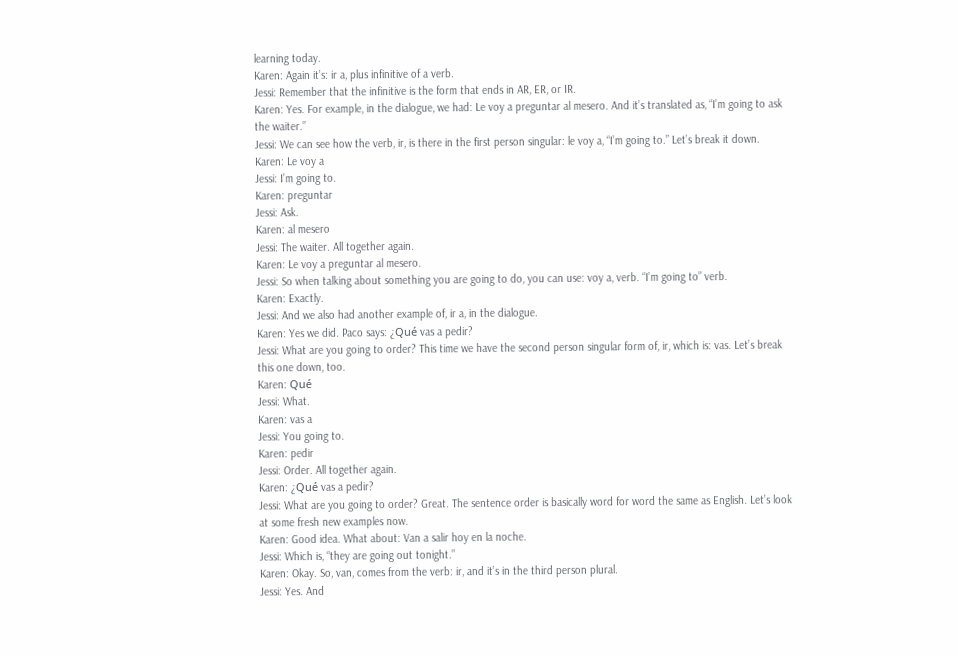learning today.
Karen: Again it’s: ir a, plus infinitive of a verb.
Jessi: Remember that the infinitive is the form that ends in AR, ER, or IR.
Karen: Yes. For example, in the dialogue, we had: Le voy a preguntar al mesero. And it’s translated as, “I’m going to ask the waiter.”
Jessi: We can see how the verb, ir, is there in the first person singular: le voy a, “I’m going to.” Let’s break it down.
Karen: Le voy a
Jessi: I’m going to.
Karen: preguntar
Jessi: Ask.
Karen: al mesero
Jessi: The waiter. All together again.
Karen: Le voy a preguntar al mesero.
Jessi: So when talking about something you are going to do, you can use: voy a, verb. “I’m going to” verb.
Karen: Exactly.
Jessi: And we also had another example of, ir a, in the dialogue.
Karen: Yes we did. Paco says: ¿Qué vas a pedir?
Jessi: What are you going to order? This time we have the second person singular form of, ir, which is: vas. Let’s break this one down, too.
Karen: Qué
Jessi: What.
Karen: vas a
Jessi: You going to.
Karen: pedir
Jessi: Order. All together again.
Karen: ¿Qué vas a pedir?
Jessi: What are you going to order? Great. The sentence order is basically word for word the same as English. Let’s look at some fresh new examples now.
Karen: Good idea. What about: Van a salir hoy en la noche.
Jessi: Which is, “they are going out tonight.”
Karen: Okay. So, van, comes from the verb: ir, and it’s in the third person plural.
Jessi: Yes. And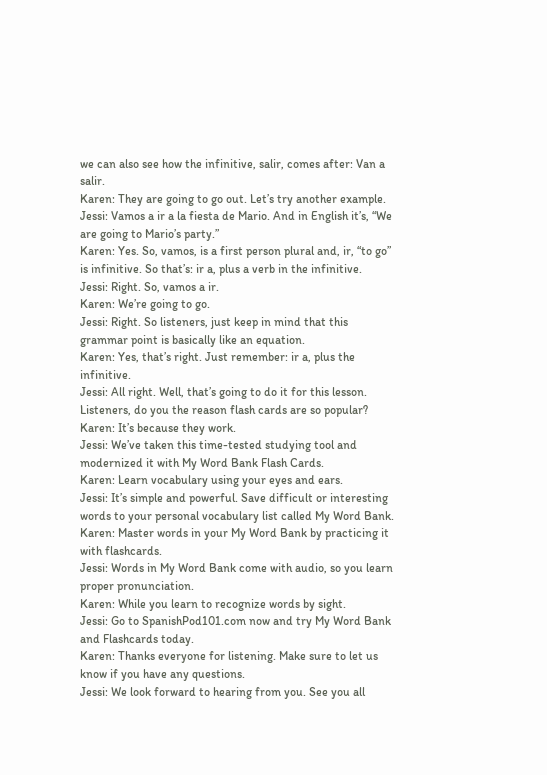we can also see how the infinitive, salir, comes after: Van a salir.
Karen: They are going to go out. Let’s try another example.
Jessi: Vamos a ir a la fiesta de Mario. And in English it’s, “We are going to Mario’s party.”
Karen: Yes. So, vamos, is a first person plural and, ir, “to go” is infinitive. So that’s: ir a, plus a verb in the infinitive.
Jessi: Right. So, vamos a ir.
Karen: We’re going to go.
Jessi: Right. So listeners, just keep in mind that this grammar point is basically like an equation.
Karen: Yes, that’s right. Just remember: ir a, plus the infinitive.
Jessi: All right. Well, that’s going to do it for this lesson. Listeners, do you the reason flash cards are so popular?
Karen: It’s because they work.
Jessi: We’ve taken this time-tested studying tool and modernized it with My Word Bank Flash Cards.
Karen: Learn vocabulary using your eyes and ears.
Jessi: It’s simple and powerful. Save difficult or interesting words to your personal vocabulary list called My Word Bank.
Karen: Master words in your My Word Bank by practicing it with flashcards.
Jessi: Words in My Word Bank come with audio, so you learn proper pronunciation.
Karen: While you learn to recognize words by sight.
Jessi: Go to SpanishPod101.com now and try My Word Bank and Flashcards today.
Karen: Thanks everyone for listening. Make sure to let us know if you have any questions.
Jessi: We look forward to hearing from you. See you all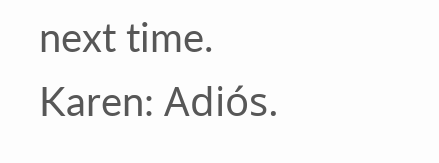next time.
Karen: Adiós.